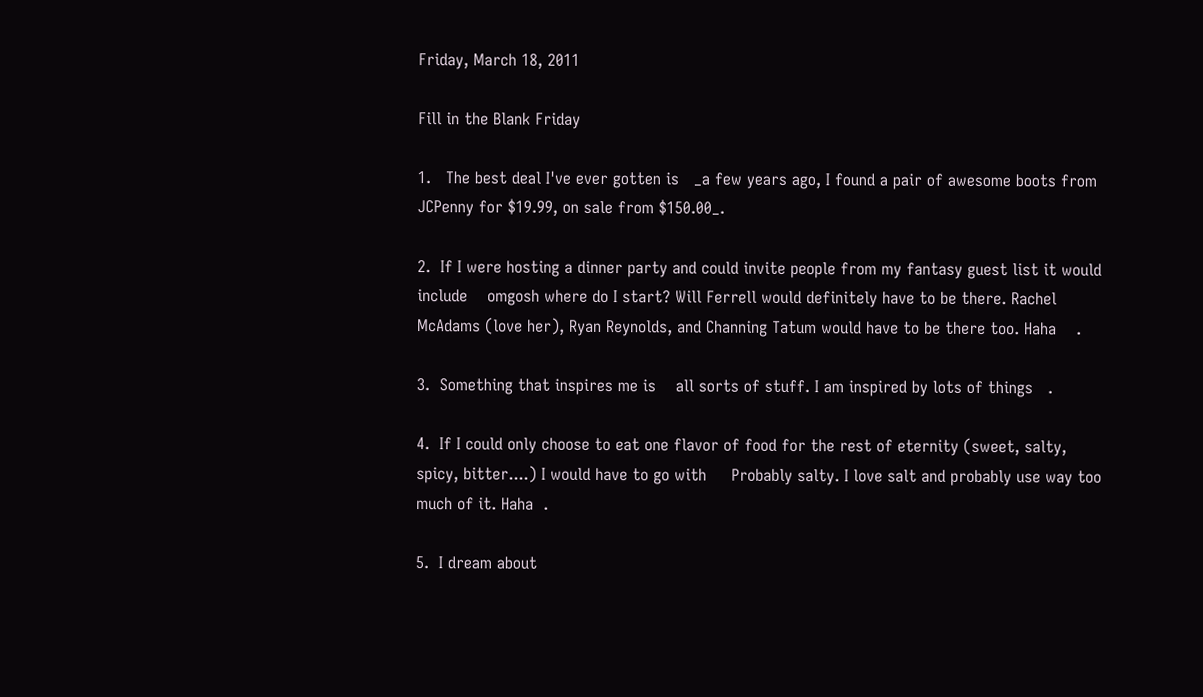Friday, March 18, 2011

Fill in the Blank Friday

1.   The best deal I've ever gotten is   _a few years ago, I found a pair of awesome boots from JCPenny for $19.99, on sale from $150.00_.

2.  If I were hosting a dinner party and could invite people from my fantasy guest list it would include    omgosh where do I start? Will Ferrell would definitely have to be there. Rachel McAdams (love her), Ryan Reynolds, and Channing Tatum would have to be there too. Haha    .

3.  Something that inspires me is    all sorts of stuff. I am inspired by lots of things   .

4.  If I could only choose to eat one flavor of food for the rest of eternity (sweet, salty, spicy, bitter....) I would have to go with     Probably salty. I love salt and probably use way too much of it. Haha  .

5.  I dream about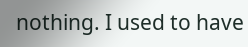nothing. I used to have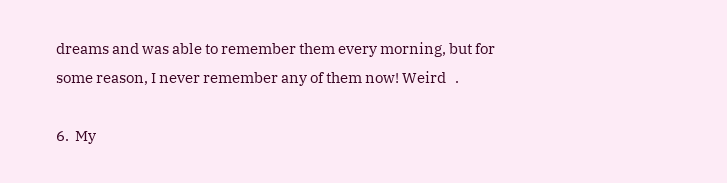dreams and was able to remember them every morning, but for some reason, I never remember any of them now! Weird   .

6.  My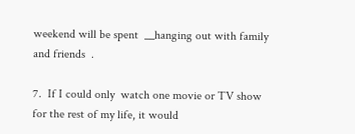weekend will be spent  __hanging out with family and friends  .

7.  If I could only  watch one movie or TV show for the rest of my life, it would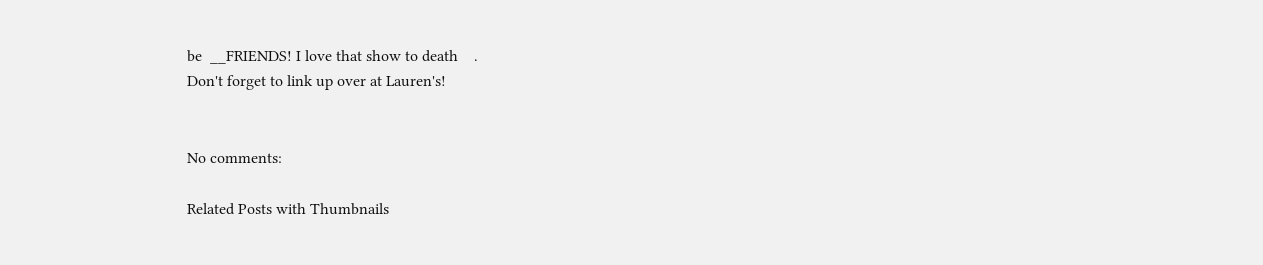be  __FRIENDS! I love that show to death    .
Don't forget to link up over at Lauren's!


No comments:

Related Posts with Thumbnails